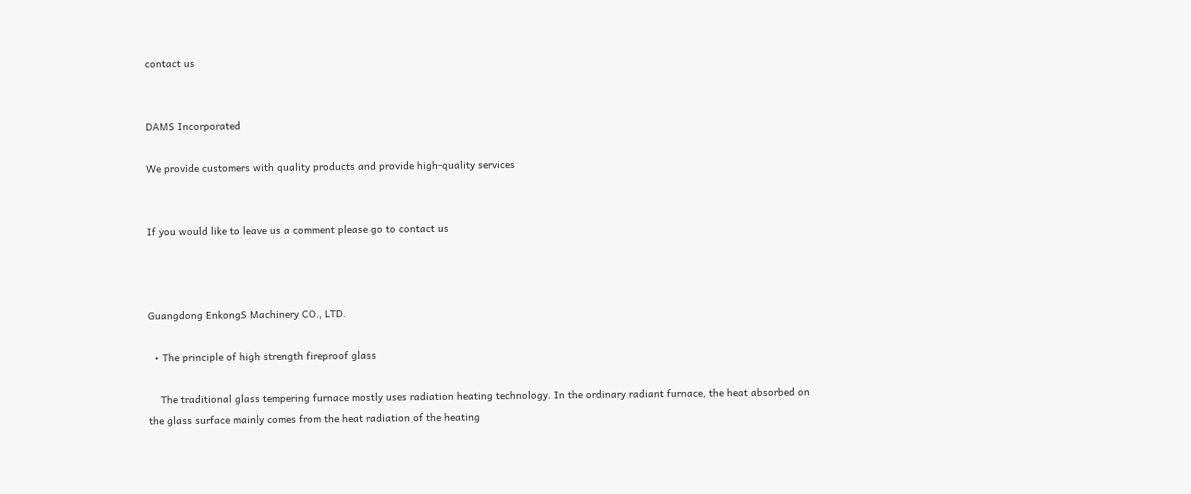contact us


DAMS Incorporated

We provide customers with quality products and provide high-quality services


If you would like to leave us a comment please go to contact us



Guangdong EnkongS Machinery CO., LTD.

  • The principle of high strength fireproof glass

    The traditional glass tempering furnace mostly uses radiation heating technology. In the ordinary radiant furnace, the heat absorbed on the glass surface mainly comes from the heat radiation of the heating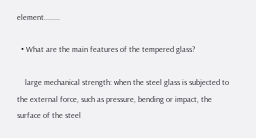element........

  • What are the main features of the tempered glass?

    large mechanical strength: when the steel glass is subjected to the external force, such as pressure, bending or impact, the surface of the steel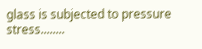glass is subjected to pressure stress........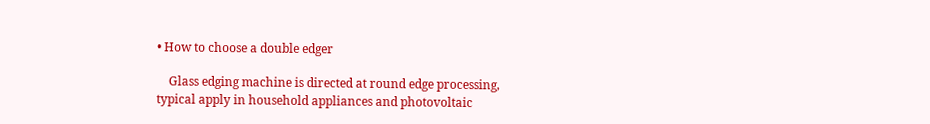• How to choose a double edger

    Glass edging machine is directed at round edge processing, typical apply in household appliances and photovoltaic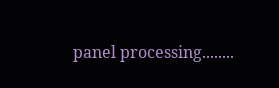panel processing........